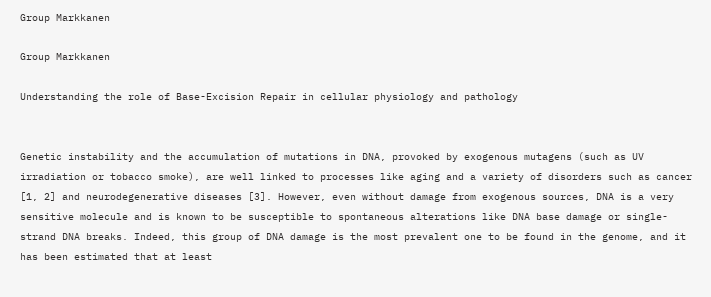Group Markkanen

Group Markkanen

Understanding the role of Base-Excision Repair in cellular physiology and pathology


Genetic instability and the accumulation of mutations in DNA, provoked by exogenous mutagens (such as UV irradiation or tobacco smoke), are well linked to processes like aging and a variety of disorders such as cancer [1, 2] and neurodegenerative diseases [3]. However, even without damage from exogenous sources, DNA is a very sensitive molecule and is known to be susceptible to spontaneous alterations like DNA base damage or single-strand DNA breaks. Indeed, this group of DNA damage is the most prevalent one to be found in the genome, and it has been estimated that at least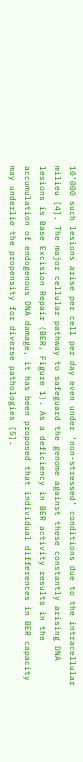10’000 such lesions arise per cell per day even under ‘non-stressed’ conditions due to the intracellular milieu [4]. The major cellular pathway to safeguard the genome against these constantly arising DNA lesions is Base Excision Repair (BER, Figure 1). As a deficiency in BER activity results in the accumulation of endogenous DNA damage, it has been proposed that individual differences in BER capacity may underlie the propensity for diverse pathologies [5].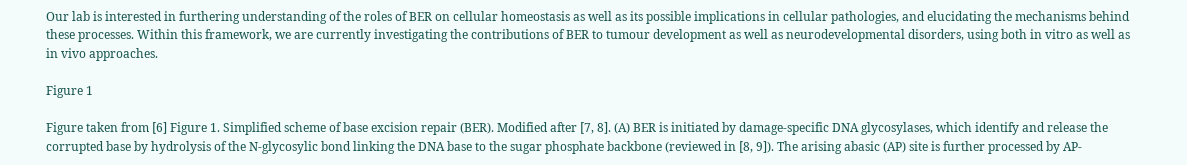Our lab is interested in furthering understanding of the roles of BER on cellular homeostasis as well as its possible implications in cellular pathologies, and elucidating the mechanisms behind these processes. Within this framework, we are currently investigating the contributions of BER to tumour development as well as neurodevelopmental disorders, using both in vitro as well as in vivo approaches.

Figure 1

Figure taken from [6] Figure 1. Simplified scheme of base excision repair (BER). Modified after [7, 8]. (A) BER is initiated by damage-specific DNA glycosylases, which identify and release the corrupted base by hydrolysis of the N-glycosylic bond linking the DNA base to the sugar phosphate backbone (reviewed in [8, 9]). The arising abasic (AP) site is further processed by AP-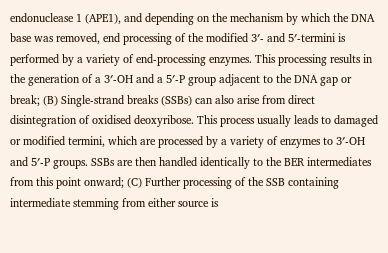endonuclease 1 (APE1), and depending on the mechanism by which the DNA base was removed, end processing of the modified 3′- and 5′-termini is performed by a variety of end-processing enzymes. This processing results in the generation of a 3′-OH and a 5′-P group adjacent to the DNA gap or break; (B) Single-strand breaks (SSBs) can also arise from direct disintegration of oxidised deoxyribose. This process usually leads to damaged or modified termini, which are processed by a variety of enzymes to 3′-OH and 5′-P groups. SSBs are then handled identically to the BER intermediates from this point onward; (C) Further processing of the SSB containing intermediate stemming from either source is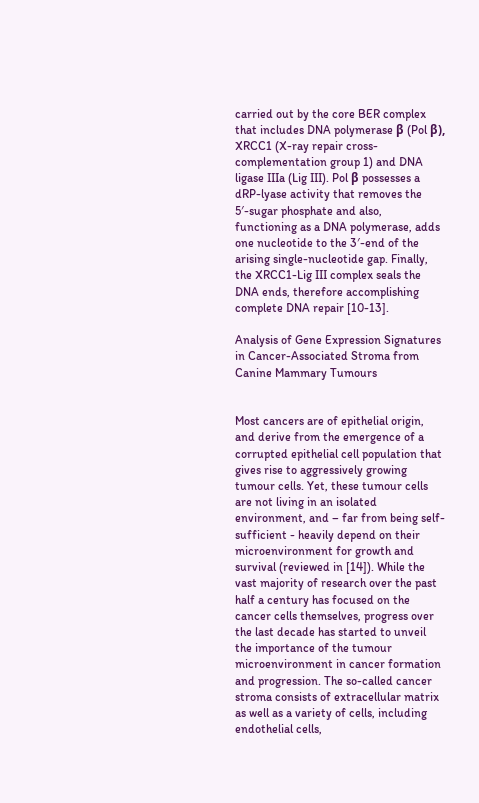carried out by the core BER complex that includes DNA polymerase β (Pol β), XRCC1 (X-ray repair cross-complementation group 1) and DNA ligase IIIa (Lig III). Pol β possesses a dRP-lyase activity that removes the 5′-sugar phosphate and also, functioning as a DNA polymerase, adds one nucleotide to the 3′-end of the arising single-nucleotide gap. Finally, the XRCC1-Lig III complex seals the DNA ends, therefore accomplishing complete DNA repair [10-13].

Analysis of Gene Expression Signatures in Cancer-Associated Stroma from Canine Mammary Tumours


Most cancers are of epithelial origin, and derive from the emergence of a corrupted epithelial cell population that gives rise to aggressively growing tumour cells. Yet, these tumour cells are not living in an isolated environment, and – far from being self-sufficient - heavily depend on their microenvironment for growth and survival (reviewed in [14]). While the vast majority of research over the past half a century has focused on the cancer cells themselves, progress over the last decade has started to unveil the importance of the tumour microenvironment in cancer formation and progression. The so-called cancer stroma consists of extracellular matrix as well as a variety of cells, including endothelial cells,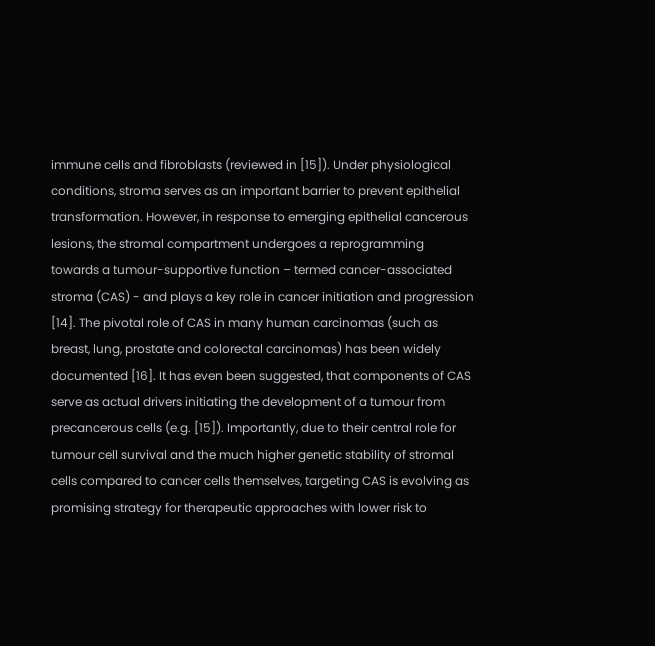immune cells and fibroblasts (reviewed in [15]). Under physiological conditions, stroma serves as an important barrier to prevent epithelial transformation. However, in response to emerging epithelial cancerous lesions, the stromal compartment undergoes a reprogramming towards a tumour-supportive function – termed cancer-associated stroma (CAS) - and plays a key role in cancer initiation and progression [14]. The pivotal role of CAS in many human carcinomas (such as breast, lung, prostate and colorectal carcinomas) has been widely documented [16]. It has even been suggested, that components of CAS serve as actual drivers initiating the development of a tumour from precancerous cells (e.g. [15]). Importantly, due to their central role for tumour cell survival and the much higher genetic stability of stromal cells compared to cancer cells themselves, targeting CAS is evolving as promising strategy for therapeutic approaches with lower risk to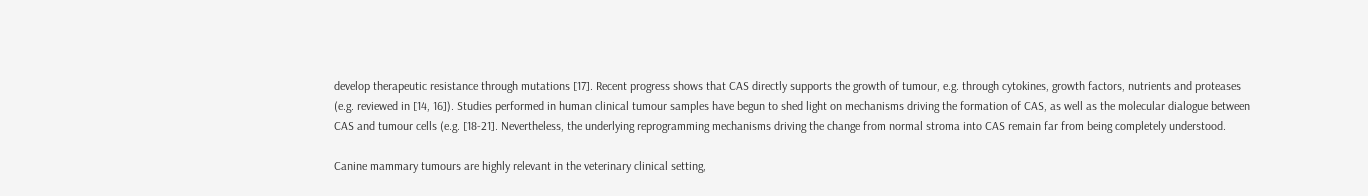develop therapeutic resistance through mutations [17]. Recent progress shows that CAS directly supports the growth of tumour, e.g. through cytokines, growth factors, nutrients and proteases (e.g. reviewed in [14, 16]). Studies performed in human clinical tumour samples have begun to shed light on mechanisms driving the formation of CAS, as well as the molecular dialogue between CAS and tumour cells (e.g. [18-21]. Nevertheless, the underlying reprogramming mechanisms driving the change from normal stroma into CAS remain far from being completely understood.

Canine mammary tumours are highly relevant in the veterinary clinical setting,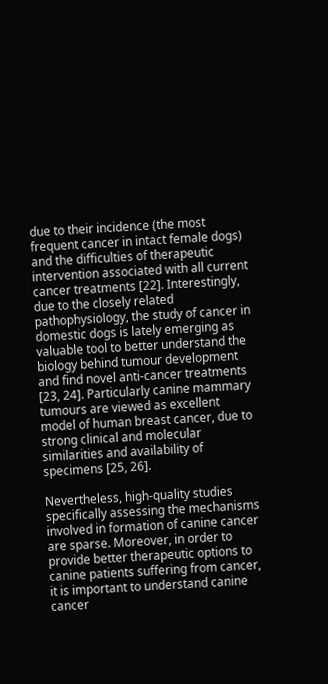due to their incidence (the most frequent cancer in intact female dogs) and the difficulties of therapeutic intervention associated with all current cancer treatments [22]. Interestingly, due to the closely related pathophysiology, the study of cancer in domestic dogs is lately emerging as valuable tool to better understand the biology behind tumour development and find novel anti-cancer treatments [23, 24]. Particularly canine mammary tumours are viewed as excellent model of human breast cancer, due to strong clinical and molecular similarities and availability of specimens [25, 26].

Nevertheless, high-quality studies specifically assessing the mechanisms involved in formation of canine cancer are sparse. Moreover, in order to provide better therapeutic options to canine patients suffering from cancer, it is important to understand canine cancer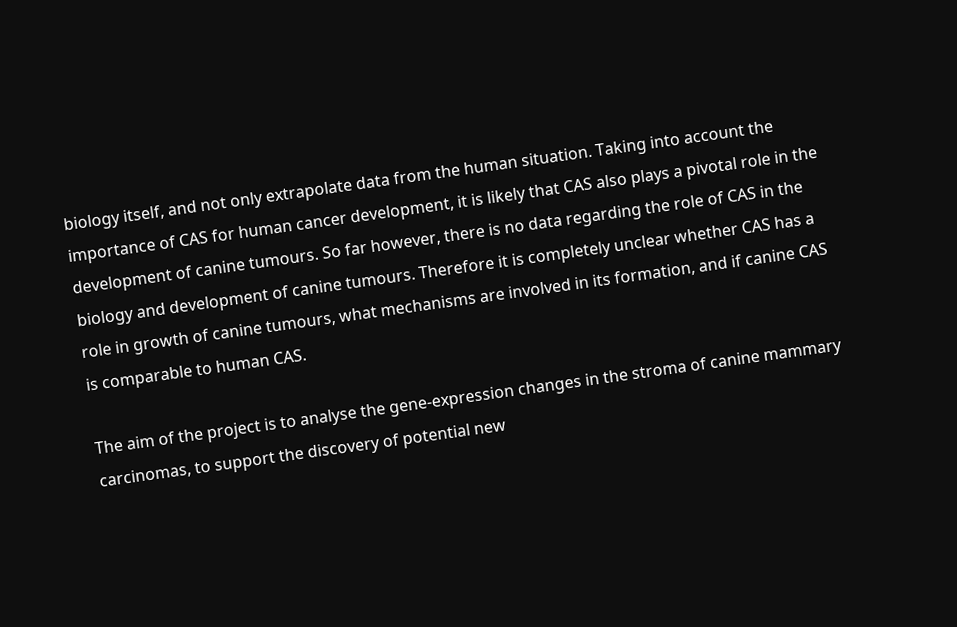biology itself, and not only extrapolate data from the human situation. Taking into account the importance of CAS for human cancer development, it is likely that CAS also plays a pivotal role in the development of canine tumours. So far however, there is no data regarding the role of CAS in the biology and development of canine tumours. Therefore it is completely unclear whether CAS has a role in growth of canine tumours, what mechanisms are involved in its formation, and if canine CAS is comparable to human CAS.

The aim of the project is to analyse the gene-expression changes in the stroma of canine mammary carcinomas, to support the discovery of potential new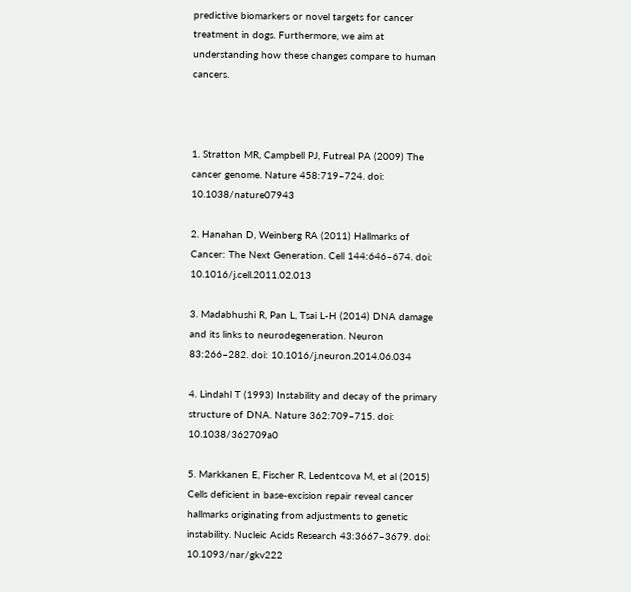predictive biomarkers or novel targets for cancer treatment in dogs. Furthermore, we aim at understanding how these changes compare to human cancers.



1. Stratton MR, Campbell PJ, Futreal PA (2009) The cancer genome. Nature 458:719–724. doi: 10.1038/nature07943

2. Hanahan D, Weinberg RA (2011) Hallmarks of Cancer: The Next Generation. Cell 144:646–674. doi: 10.1016/j.cell.2011.02.013

3. Madabhushi R, Pan L, Tsai L-H (2014) DNA damage and its links to neurodegeneration. Neuron 83:266–282. doi: 10.1016/j.neuron.2014.06.034

4. Lindahl T (1993) Instability and decay of the primary structure of DNA. Nature 362:709–715. doi: 10.1038/362709a0

5. Markkanen E, Fischer R, Ledentcova M, et al (2015) Cells deficient in base-excision repair reveal cancer hallmarks originating from adjustments to genetic instability. Nucleic Acids Research 43:3667–3679. doi: 10.1093/nar/gkv222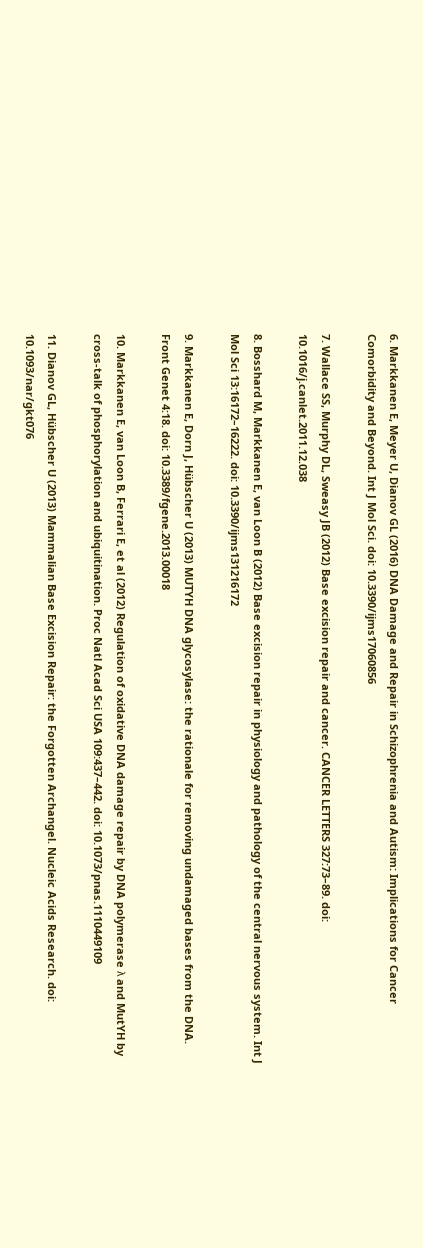6. Markkanen E, Meyer U, Dianov GL (2016) DNA Damage and Repair in Schizophrenia and Autism: Implications for Cancer Comorbidity and Beyond. Int J Mol Sci. doi: 10.3390/ijms17060856

7. Wallace SS, Murphy DL, Sweasy JB (2012) Base excision repair and cancer. CANCER LETTERS 327:73–89. doi: 10.1016/j.canlet.2011.12.038

8. Bosshard M, Markkanen E, van Loon B (2012) Base excision repair in physiology and pathology of the central nervous system. Int J Mol Sci 13:16172–16222. doi: 10.3390/ijms131216172

9. Markkanen E, Dorn J, Hübscher U (2013) MUTYH DNA glycosylase: the rationale for removing undamaged bases from the DNA. Front Genet 4:18. doi: 10.3389/fgene.2013.00018

10. Markkanen E, van Loon B, Ferrari E, et al (2012) Regulation of oxidative DNA damage repair by DNA polymerase λ and MutYH by cross-talk of phosphorylation and ubiquitination. Proc Natl Acad Sci USA 109:437–442. doi: 10.1073/pnas.1110449109

11. Dianov GL, Hübscher U (2013) Mammalian Base Excision Repair: the Forgotten Archangel. Nucleic Acids Research. doi: 10.1093/nar/gkt076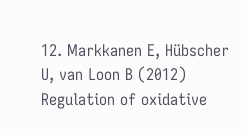12. Markkanen E, Hübscher U, van Loon B (2012) Regulation of oxidative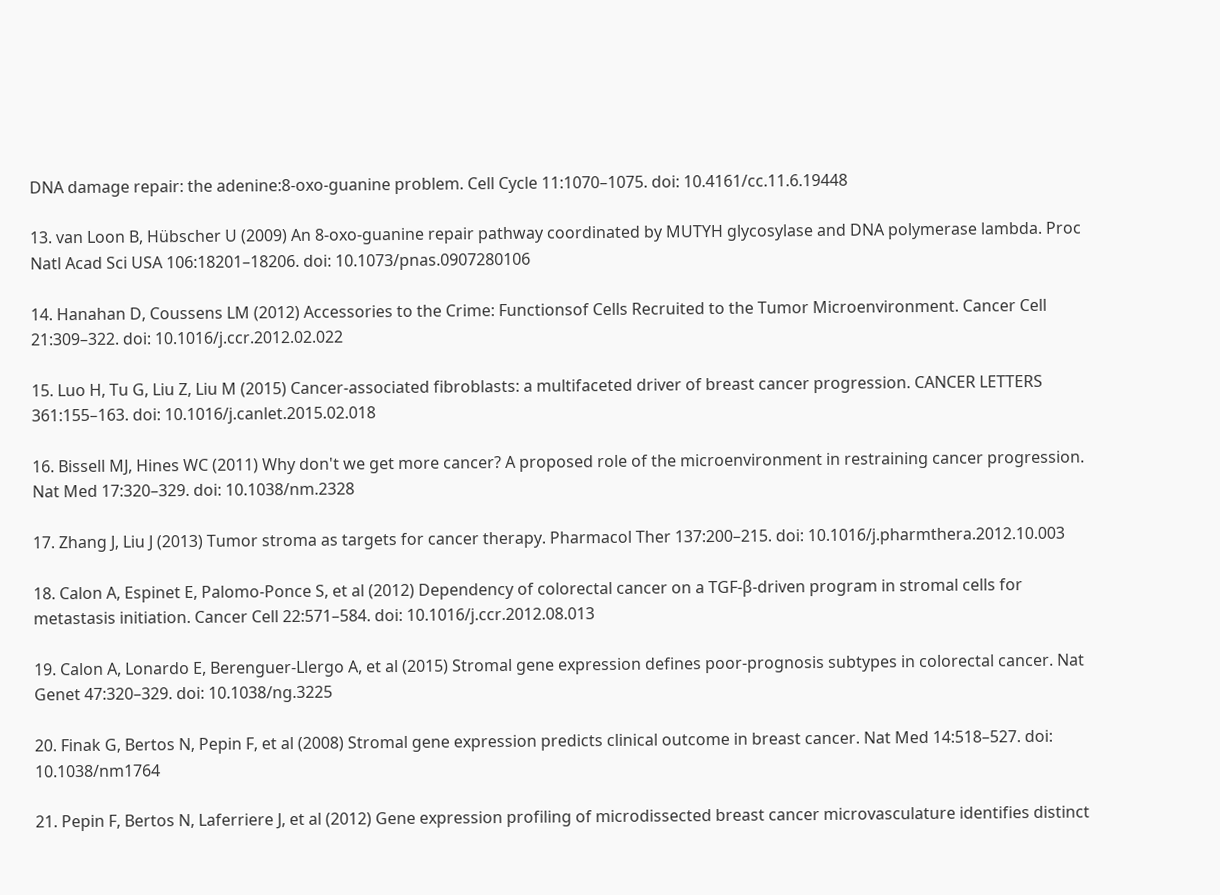DNA damage repair: the adenine:8-oxo-guanine problem. Cell Cycle 11:1070–1075. doi: 10.4161/cc.11.6.19448

13. van Loon B, Hübscher U (2009) An 8-oxo-guanine repair pathway coordinated by MUTYH glycosylase and DNA polymerase lambda. Proc Natl Acad Sci USA 106:18201–18206. doi: 10.1073/pnas.0907280106

14. Hanahan D, Coussens LM (2012) Accessories to the Crime: Functionsof Cells Recruited to the Tumor Microenvironment. Cancer Cell 21:309–322. doi: 10.1016/j.ccr.2012.02.022

15. Luo H, Tu G, Liu Z, Liu M (2015) Cancer-associated fibroblasts: a multifaceted driver of breast cancer progression. CANCER LETTERS 361:155–163. doi: 10.1016/j.canlet.2015.02.018

16. Bissell MJ, Hines WC (2011) Why don't we get more cancer? A proposed role of the microenvironment in restraining cancer progression. Nat Med 17:320–329. doi: 10.1038/nm.2328

17. Zhang J, Liu J (2013) Tumor stroma as targets for cancer therapy. Pharmacol Ther 137:200–215. doi: 10.1016/j.pharmthera.2012.10.003

18. Calon A, Espinet E, Palomo-Ponce S, et al (2012) Dependency of colorectal cancer on a TGF-β-driven program in stromal cells for metastasis initiation. Cancer Cell 22:571–584. doi: 10.1016/j.ccr.2012.08.013

19. Calon A, Lonardo E, Berenguer-Llergo A, et al (2015) Stromal gene expression defines poor-prognosis subtypes in colorectal cancer. Nat Genet 47:320–329. doi: 10.1038/ng.3225

20. Finak G, Bertos N, Pepin F, et al (2008) Stromal gene expression predicts clinical outcome in breast cancer. Nat Med 14:518–527. doi: 10.1038/nm1764

21. Pepin F, Bertos N, Laferriere J, et al (2012) Gene expression profiling of microdissected breast cancer microvasculature identifies distinct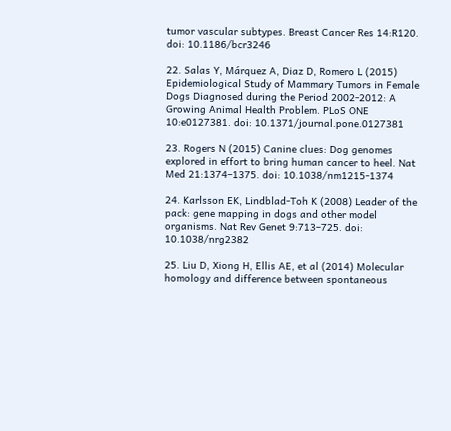tumor vascular subtypes. Breast Cancer Res 14:R120. doi: 10.1186/bcr3246

22. Salas Y, Márquez A, Diaz D, Romero L (2015) Epidemiological Study of Mammary Tumors in Female Dogs Diagnosed during the Period 2002-2012: A Growing Animal Health Problem. PLoS ONE 10:e0127381. doi: 10.1371/journal.pone.0127381

23. Rogers N (2015) Canine clues: Dog genomes explored in effort to bring human cancer to heel. Nat Med 21:1374–1375. doi: 10.1038/nm1215-1374

24. Karlsson EK, Lindblad-Toh K (2008) Leader of the pack: gene mapping in dogs and other model organisms. Nat Rev Genet 9:713–725. doi: 10.1038/nrg2382

25. Liu D, Xiong H, Ellis AE, et al (2014) Molecular homology and difference between spontaneous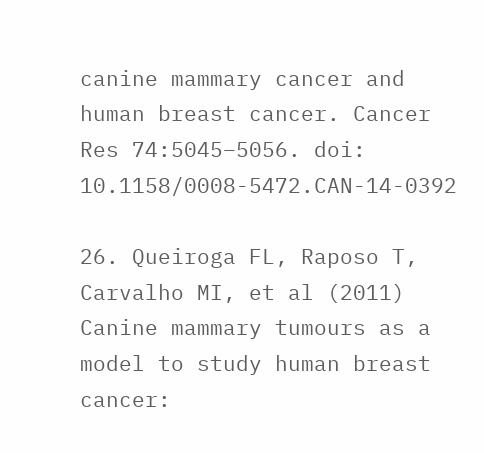canine mammary cancer and human breast cancer. Cancer Res 74:5045–5056. doi: 10.1158/0008-5472.CAN-14-0392

26. Queiroga FL, Raposo T, Carvalho MI, et al (2011) Canine mammary tumours as a model to study human breast cancer: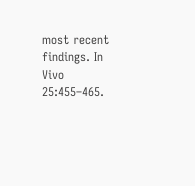most recent findings. In Vivo 25:455–465.